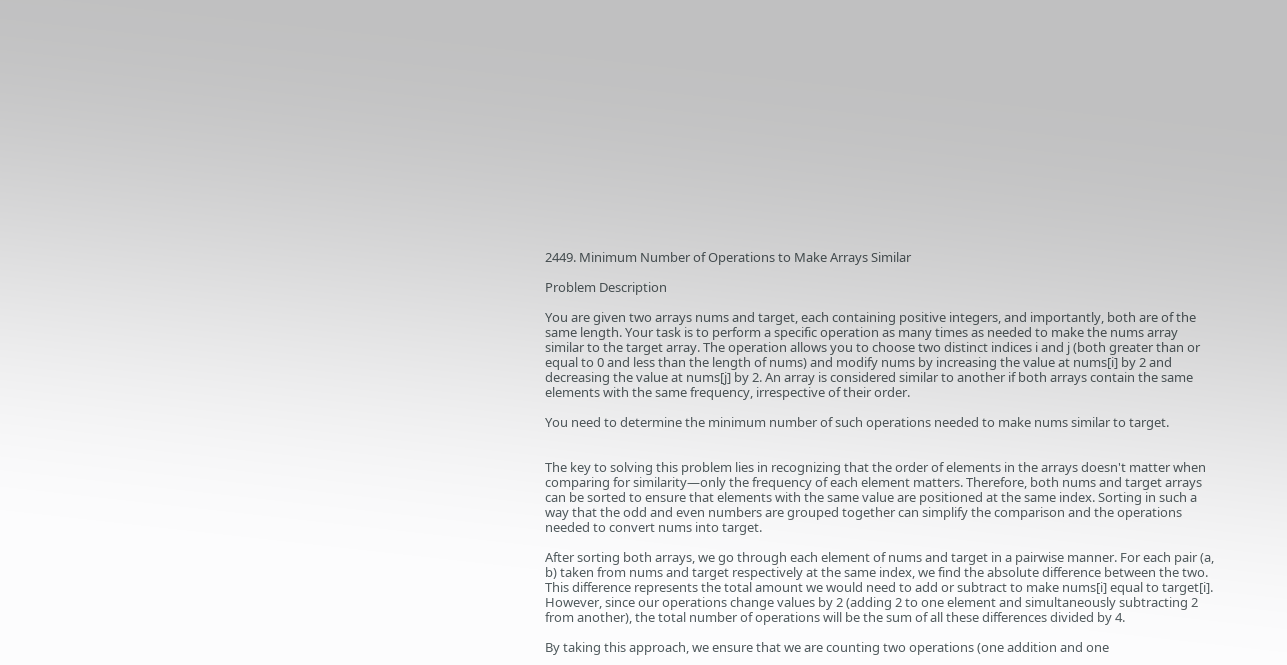2449. Minimum Number of Operations to Make Arrays Similar

Problem Description

You are given two arrays nums and target, each containing positive integers, and importantly, both are of the same length. Your task is to perform a specific operation as many times as needed to make the nums array similar to the target array. The operation allows you to choose two distinct indices i and j (both greater than or equal to 0 and less than the length of nums) and modify nums by increasing the value at nums[i] by 2 and decreasing the value at nums[j] by 2. An array is considered similar to another if both arrays contain the same elements with the same frequency, irrespective of their order.

You need to determine the minimum number of such operations needed to make nums similar to target.


The key to solving this problem lies in recognizing that the order of elements in the arrays doesn't matter when comparing for similarity—only the frequency of each element matters. Therefore, both nums and target arrays can be sorted to ensure that elements with the same value are positioned at the same index. Sorting in such a way that the odd and even numbers are grouped together can simplify the comparison and the operations needed to convert nums into target.

After sorting both arrays, we go through each element of nums and target in a pairwise manner. For each pair (a, b) taken from nums and target respectively at the same index, we find the absolute difference between the two. This difference represents the total amount we would need to add or subtract to make nums[i] equal to target[i]. However, since our operations change values by 2 (adding 2 to one element and simultaneously subtracting 2 from another), the total number of operations will be the sum of all these differences divided by 4.

By taking this approach, we ensure that we are counting two operations (one addition and one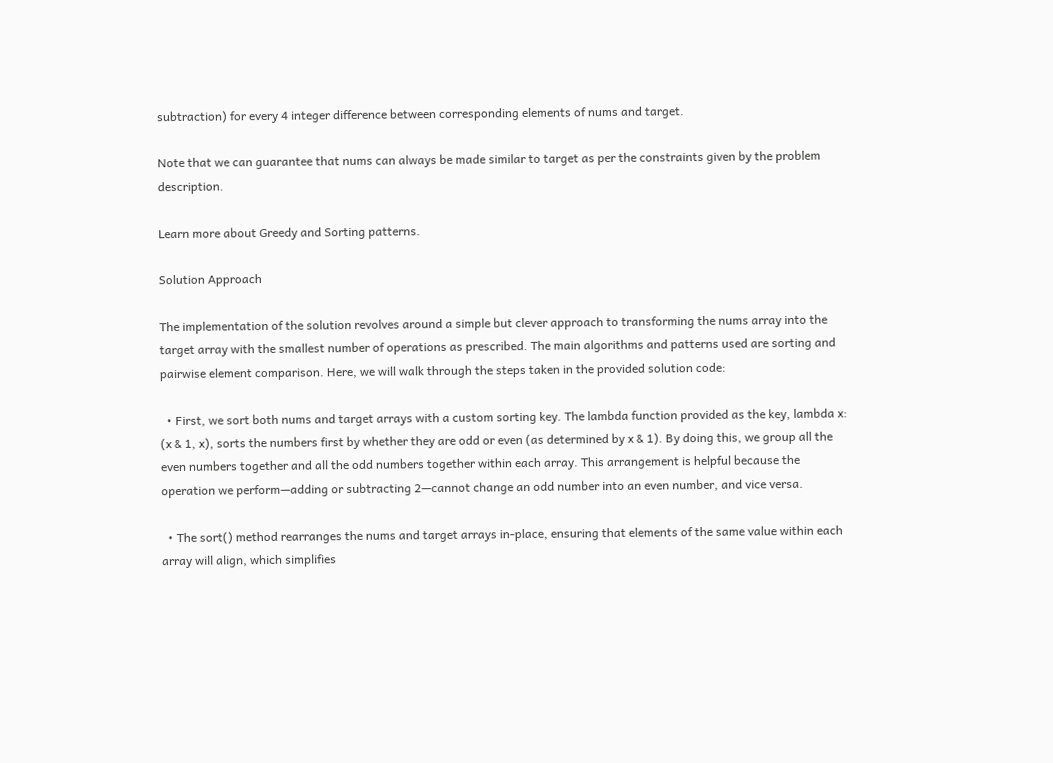subtraction) for every 4 integer difference between corresponding elements of nums and target.

Note that we can guarantee that nums can always be made similar to target as per the constraints given by the problem description.

Learn more about Greedy and Sorting patterns.

Solution Approach

The implementation of the solution revolves around a simple but clever approach to transforming the nums array into the target array with the smallest number of operations as prescribed. The main algorithms and patterns used are sorting and pairwise element comparison. Here, we will walk through the steps taken in the provided solution code:

  • First, we sort both nums and target arrays with a custom sorting key. The lambda function provided as the key, lambda x: (x & 1, x), sorts the numbers first by whether they are odd or even (as determined by x & 1). By doing this, we group all the even numbers together and all the odd numbers together within each array. This arrangement is helpful because the operation we perform—adding or subtracting 2—cannot change an odd number into an even number, and vice versa.

  • The sort() method rearranges the nums and target arrays in-place, ensuring that elements of the same value within each array will align, which simplifies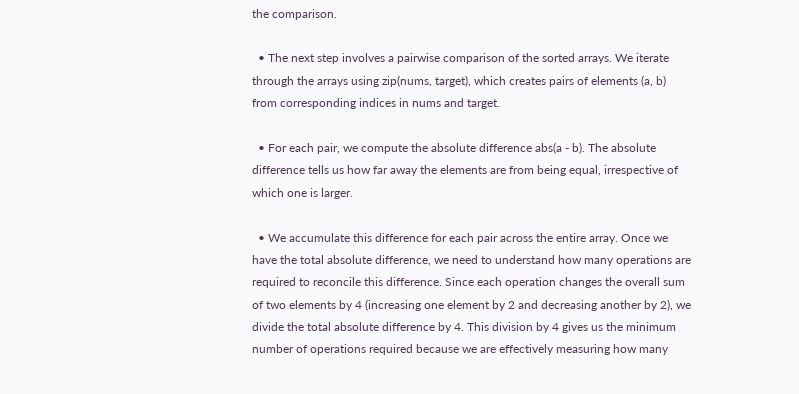the comparison.

  • The next step involves a pairwise comparison of the sorted arrays. We iterate through the arrays using zip(nums, target), which creates pairs of elements (a, b) from corresponding indices in nums and target.

  • For each pair, we compute the absolute difference abs(a - b). The absolute difference tells us how far away the elements are from being equal, irrespective of which one is larger.

  • We accumulate this difference for each pair across the entire array. Once we have the total absolute difference, we need to understand how many operations are required to reconcile this difference. Since each operation changes the overall sum of two elements by 4 (increasing one element by 2 and decreasing another by 2), we divide the total absolute difference by 4. This division by 4 gives us the minimum number of operations required because we are effectively measuring how many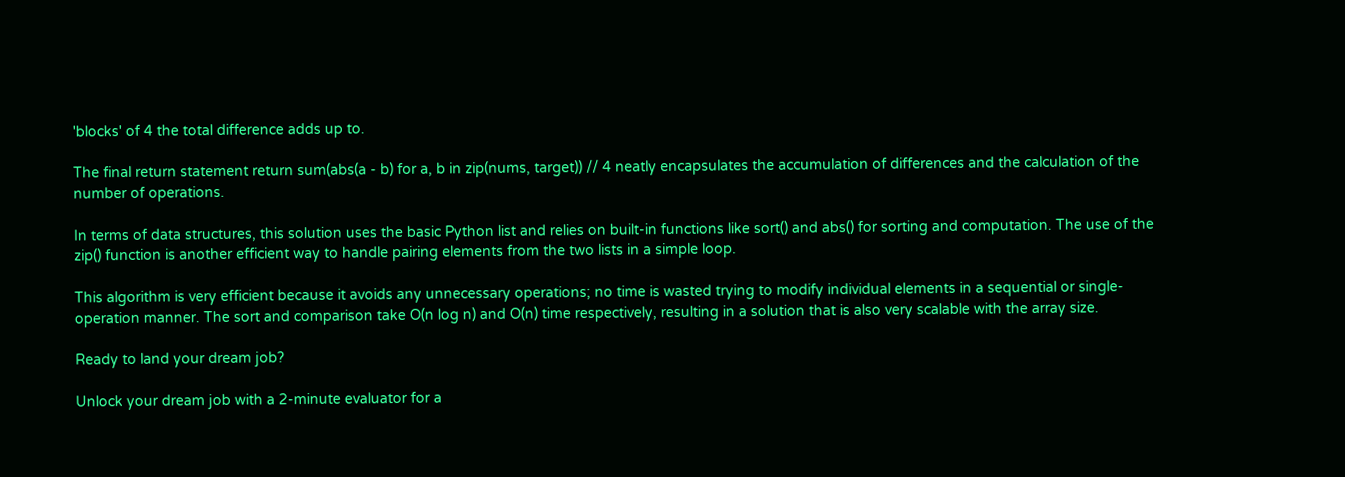'blocks' of 4 the total difference adds up to.

The final return statement return sum(abs(a - b) for a, b in zip(nums, target)) // 4 neatly encapsulates the accumulation of differences and the calculation of the number of operations.

In terms of data structures, this solution uses the basic Python list and relies on built-in functions like sort() and abs() for sorting and computation. The use of the zip() function is another efficient way to handle pairing elements from the two lists in a simple loop.

This algorithm is very efficient because it avoids any unnecessary operations; no time is wasted trying to modify individual elements in a sequential or single-operation manner. The sort and comparison take O(n log n) and O(n) time respectively, resulting in a solution that is also very scalable with the array size.

Ready to land your dream job?

Unlock your dream job with a 2-minute evaluator for a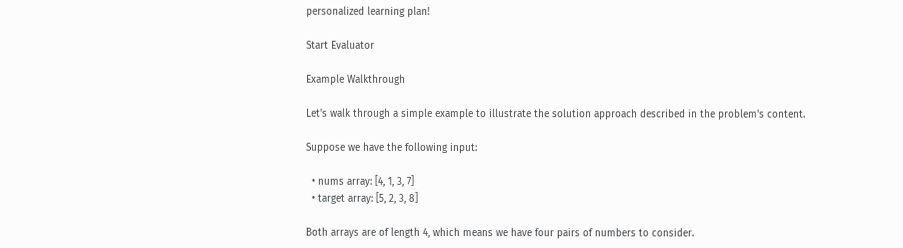personalized learning plan!

Start Evaluator

Example Walkthrough

Let's walk through a simple example to illustrate the solution approach described in the problem's content.

Suppose we have the following input:

  • nums array: [4, 1, 3, 7]
  • target array: [5, 2, 3, 8]

Both arrays are of length 4, which means we have four pairs of numbers to consider.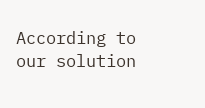According to our solution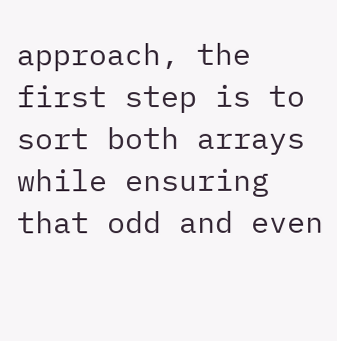approach, the first step is to sort both arrays while ensuring that odd and even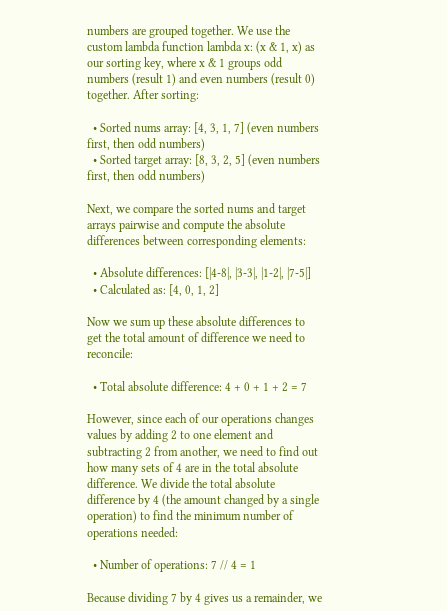numbers are grouped together. We use the custom lambda function lambda x: (x & 1, x) as our sorting key, where x & 1 groups odd numbers (result 1) and even numbers (result 0) together. After sorting:

  • Sorted nums array: [4, 3, 1, 7] (even numbers first, then odd numbers)
  • Sorted target array: [8, 3, 2, 5] (even numbers first, then odd numbers)

Next, we compare the sorted nums and target arrays pairwise and compute the absolute differences between corresponding elements:

  • Absolute differences: [|4-8|, |3-3|, |1-2|, |7-5|]
  • Calculated as: [4, 0, 1, 2]

Now we sum up these absolute differences to get the total amount of difference we need to reconcile:

  • Total absolute difference: 4 + 0 + 1 + 2 = 7

However, since each of our operations changes values by adding 2 to one element and subtracting 2 from another, we need to find out how many sets of 4 are in the total absolute difference. We divide the total absolute difference by 4 (the amount changed by a single operation) to find the minimum number of operations needed:

  • Number of operations: 7 // 4 = 1

Because dividing 7 by 4 gives us a remainder, we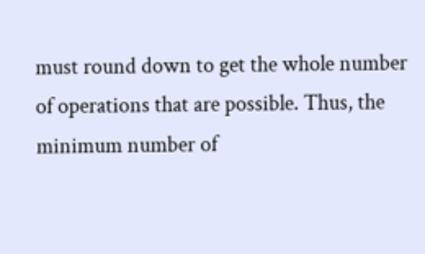must round down to get the whole number of operations that are possible. Thus, the minimum number of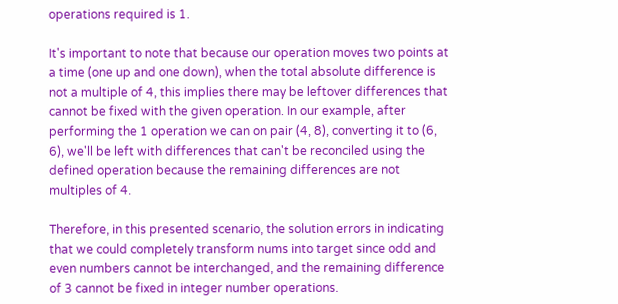operations required is 1.

It's important to note that because our operation moves two points at a time (one up and one down), when the total absolute difference is not a multiple of 4, this implies there may be leftover differences that cannot be fixed with the given operation. In our example, after performing the 1 operation we can on pair (4, 8), converting it to (6, 6), we'll be left with differences that can't be reconciled using the defined operation because the remaining differences are not multiples of 4.

Therefore, in this presented scenario, the solution errors in indicating that we could completely transform nums into target since odd and even numbers cannot be interchanged, and the remaining difference of 3 cannot be fixed in integer number operations.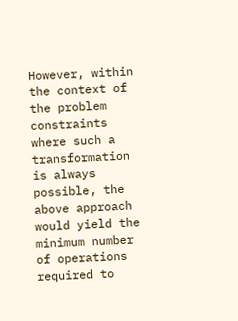However, within the context of the problem constraints where such a transformation is always possible, the above approach would yield the minimum number of operations required to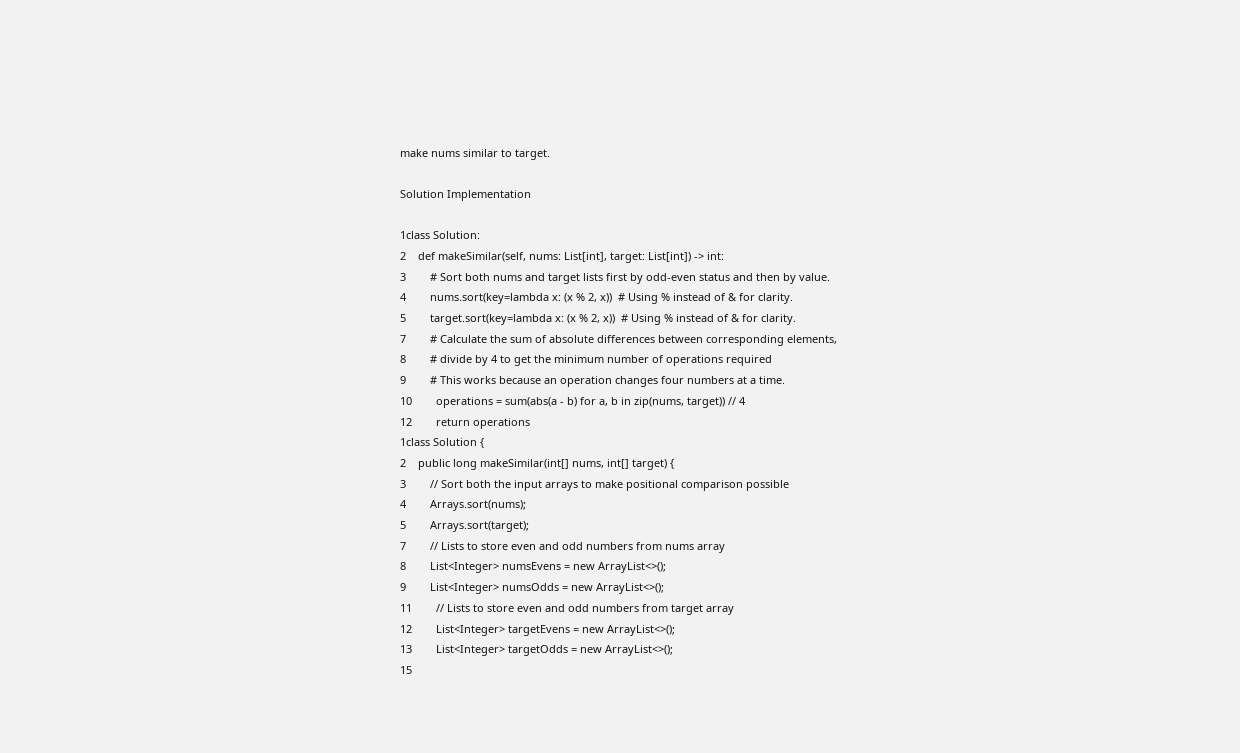make nums similar to target.

Solution Implementation

1class Solution:
2    def makeSimilar(self, nums: List[int], target: List[int]) -> int:
3        # Sort both nums and target lists first by odd-even status and then by value.
4        nums.sort(key=lambda x: (x % 2, x))  # Using % instead of & for clarity.
5        target.sort(key=lambda x: (x % 2, x))  # Using % instead of & for clarity.
7        # Calculate the sum of absolute differences between corresponding elements,
8        # divide by 4 to get the minimum number of operations required
9        # This works because an operation changes four numbers at a time.
10        operations = sum(abs(a - b) for a, b in zip(nums, target)) // 4
12        return operations
1class Solution {
2    public long makeSimilar(int[] nums, int[] target) {
3        // Sort both the input arrays to make positional comparison possible
4        Arrays.sort(nums);
5        Arrays.sort(target);
7        // Lists to store even and odd numbers from nums array
8        List<Integer> numsEvens = new ArrayList<>();
9        List<Integer> numsOdds = new ArrayList<>();
11        // Lists to store even and odd numbers from target array
12        List<Integer> targetEvens = new ArrayList<>();
13        List<Integer> targetOdds = new ArrayList<>();
15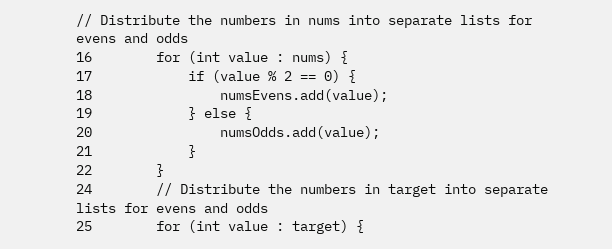// Distribute the numbers in nums into separate lists for evens and odds
16        for (int value : nums) {
17            if (value % 2 == 0) {
18                numsEvens.add(value);
19            } else {
20                numsOdds.add(value);
21            }
22        }
24        // Distribute the numbers in target into separate lists for evens and odds
25        for (int value : target) {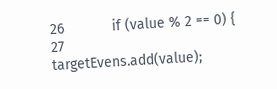26            if (value % 2 == 0) {
27                targetEvens.add(value);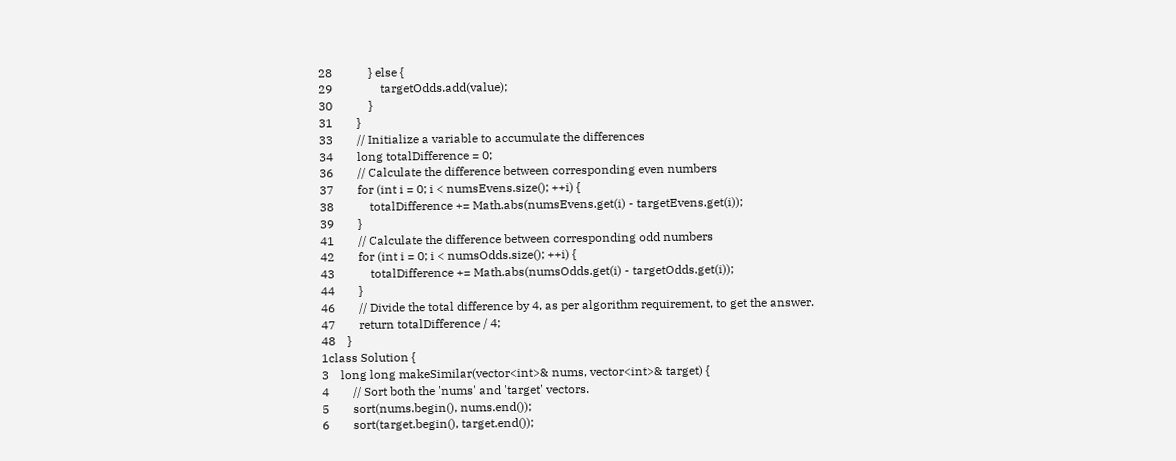28            } else {
29                targetOdds.add(value);
30            }
31        }
33        // Initialize a variable to accumulate the differences
34        long totalDifference = 0;
36        // Calculate the difference between corresponding even numbers
37        for (int i = 0; i < numsEvens.size(); ++i) {
38            totalDifference += Math.abs(numsEvens.get(i) - targetEvens.get(i));
39        }
41        // Calculate the difference between corresponding odd numbers
42        for (int i = 0; i < numsOdds.size(); ++i) {
43            totalDifference += Math.abs(numsOdds.get(i) - targetOdds.get(i));
44        }
46        // Divide the total difference by 4, as per algorithm requirement, to get the answer.
47        return totalDifference / 4;
48    }
1class Solution {
3    long long makeSimilar(vector<int>& nums, vector<int>& target) {
4        // Sort both the 'nums' and 'target' vectors.
5        sort(nums.begin(), nums.end());
6        sort(target.begin(), target.end());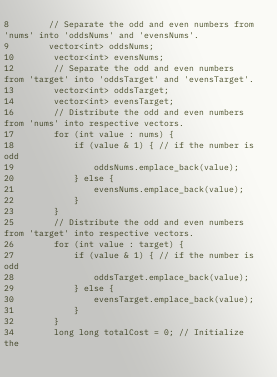8        // Separate the odd and even numbers from 'nums' into 'oddsNums' and 'evensNums'.
9        vector<int> oddsNums;
10        vector<int> evensNums;
12        // Separate the odd and even numbers from 'target' into 'oddsTarget' and 'evensTarget'.
13        vector<int> oddsTarget;
14        vector<int> evensTarget;
16        // Distribute the odd and even numbers from 'nums' into respective vectors.
17        for (int value : nums) {
18            if (value & 1) { // if the number is odd
19                oddsNums.emplace_back(value);
20            } else {
21                evensNums.emplace_back(value);
22            }
23        }
25        // Distribute the odd and even numbers from 'target' into respective vectors.
26        for (int value : target) {
27            if (value & 1) { // if the number is odd
28                oddsTarget.emplace_back(value);
29            } else {
30                evensTarget.emplace_back(value);
31            }
32        }
34        long long totalCost = 0; // Initialize the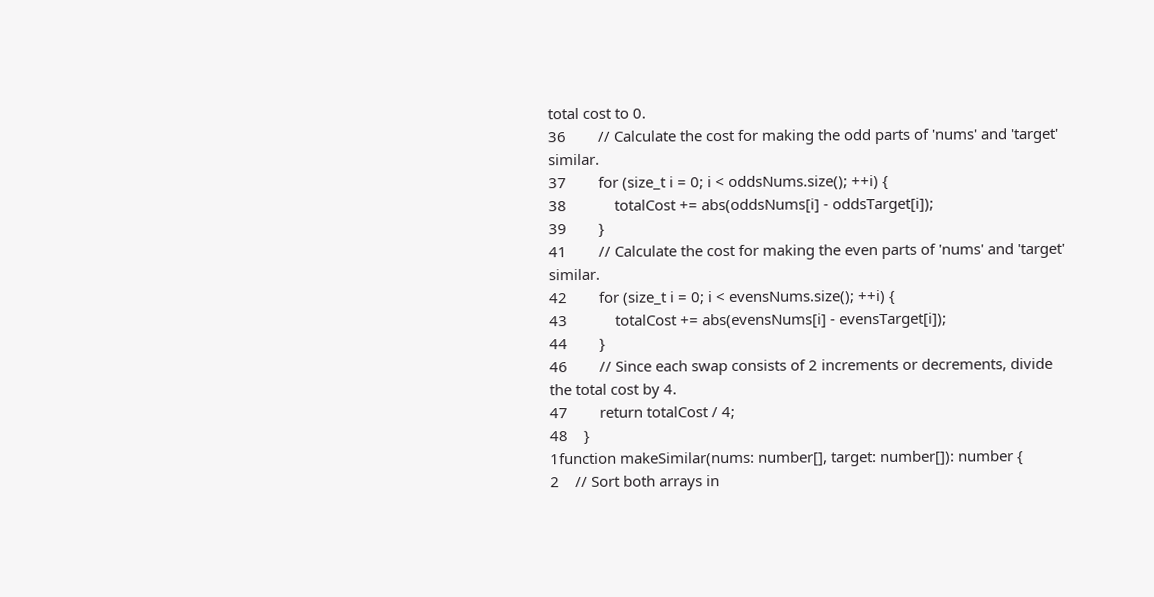total cost to 0.
36        // Calculate the cost for making the odd parts of 'nums' and 'target' similar.
37        for (size_t i = 0; i < oddsNums.size(); ++i) {
38            totalCost += abs(oddsNums[i] - oddsTarget[i]);
39        }
41        // Calculate the cost for making the even parts of 'nums' and 'target' similar.
42        for (size_t i = 0; i < evensNums.size(); ++i) {
43            totalCost += abs(evensNums[i] - evensTarget[i]);
44        }
46        // Since each swap consists of 2 increments or decrements, divide the total cost by 4.
47        return totalCost / 4;
48    }
1function makeSimilar(nums: number[], target: number[]): number {
2    // Sort both arrays in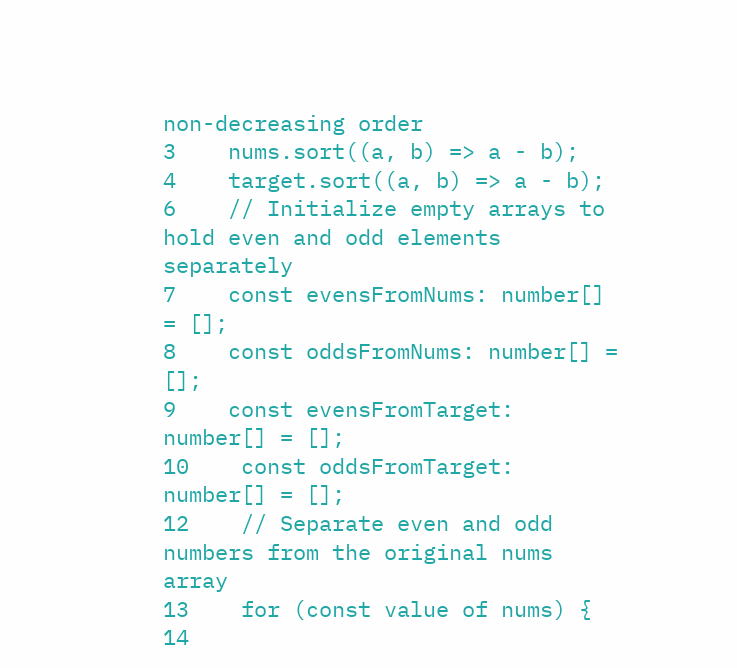non-decreasing order
3    nums.sort((a, b) => a - b);
4    target.sort((a, b) => a - b);
6    // Initialize empty arrays to hold even and odd elements separately
7    const evensFromNums: number[] = [];
8    const oddsFromNums: number[] = [];
9    const evensFromTarget: number[] = [];
10    const oddsFromTarget: number[] = [];
12    // Separate even and odd numbers from the original nums array
13    for (const value of nums) {
14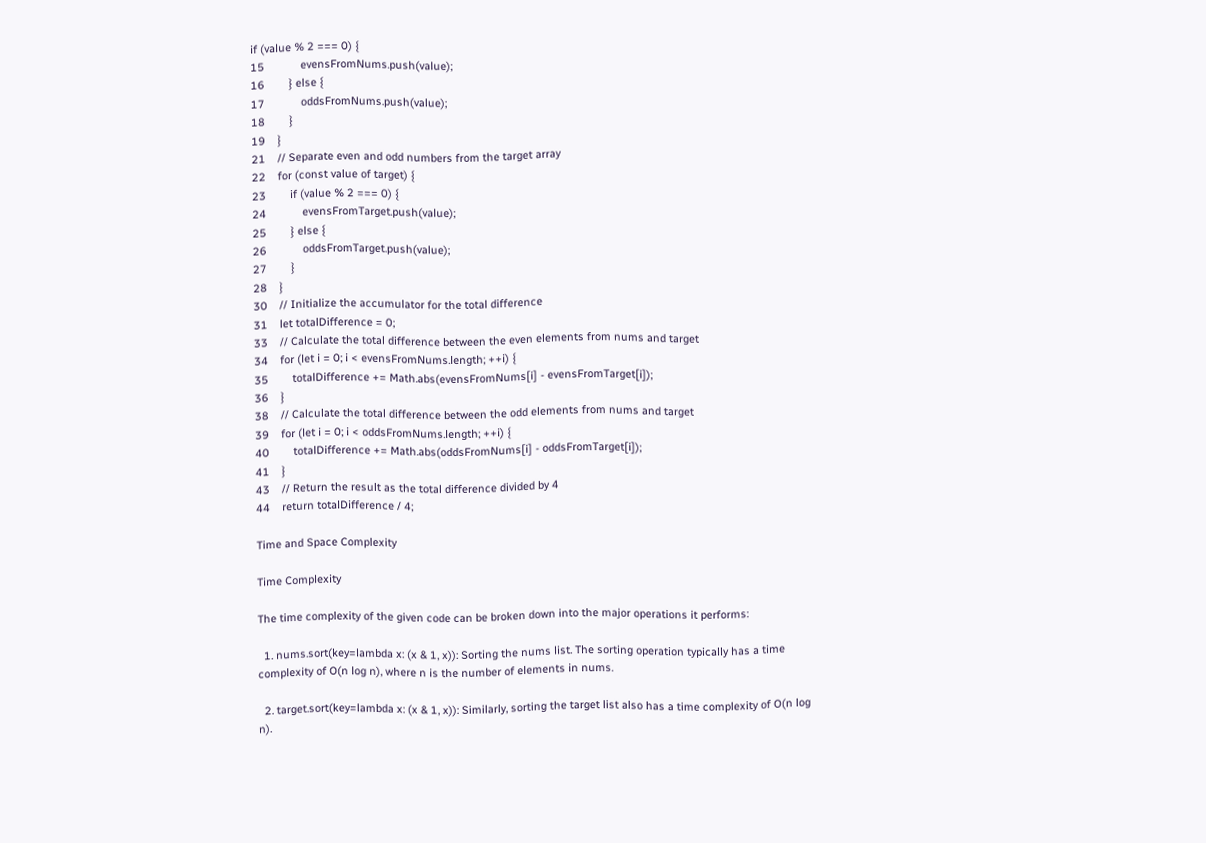if (value % 2 === 0) {
15            evensFromNums.push(value);
16        } else {
17            oddsFromNums.push(value);
18        }
19    }
21    // Separate even and odd numbers from the target array
22    for (const value of target) {
23        if (value % 2 === 0) {
24            evensFromTarget.push(value);
25        } else {
26            oddsFromTarget.push(value);
27        }
28    }
30    // Initialize the accumulator for the total difference
31    let totalDifference = 0;
33    // Calculate the total difference between the even elements from nums and target
34    for (let i = 0; i < evensFromNums.length; ++i) {
35        totalDifference += Math.abs(evensFromNums[i] - evensFromTarget[i]);
36    }
38    // Calculate the total difference between the odd elements from nums and target
39    for (let i = 0; i < oddsFromNums.length; ++i) {
40        totalDifference += Math.abs(oddsFromNums[i] - oddsFromTarget[i]);
41    }
43    // Return the result as the total difference divided by 4
44    return totalDifference / 4;

Time and Space Complexity

Time Complexity

The time complexity of the given code can be broken down into the major operations it performs:

  1. nums.sort(key=lambda x: (x & 1, x)): Sorting the nums list. The sorting operation typically has a time complexity of O(n log n), where n is the number of elements in nums.

  2. target.sort(key=lambda x: (x & 1, x)): Similarly, sorting the target list also has a time complexity of O(n log n).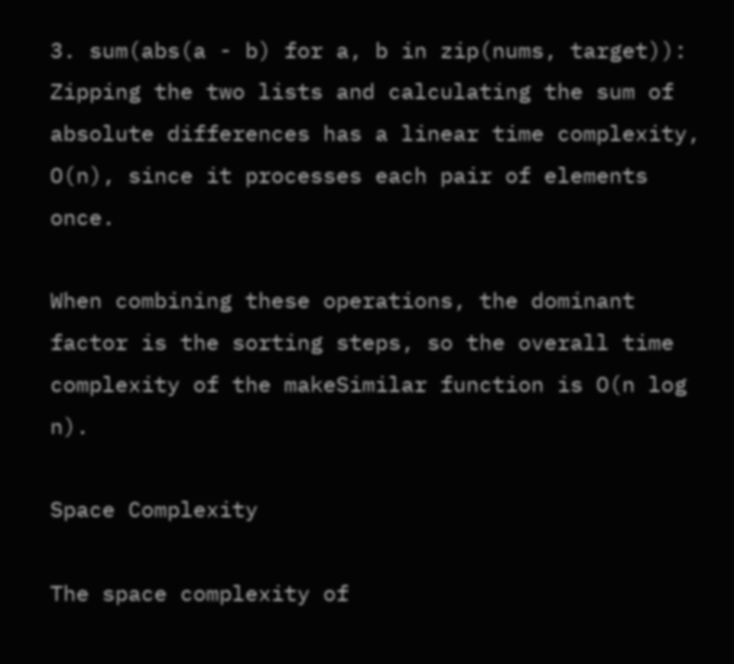3. sum(abs(a - b) for a, b in zip(nums, target)): Zipping the two lists and calculating the sum of absolute differences has a linear time complexity, O(n), since it processes each pair of elements once.

When combining these operations, the dominant factor is the sorting steps, so the overall time complexity of the makeSimilar function is O(n log n).

Space Complexity

The space complexity of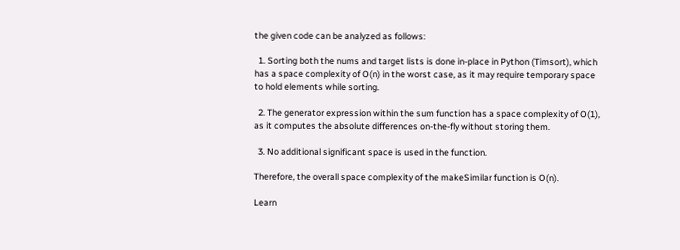the given code can be analyzed as follows:

  1. Sorting both the nums and target lists is done in-place in Python (Timsort), which has a space complexity of O(n) in the worst case, as it may require temporary space to hold elements while sorting.

  2. The generator expression within the sum function has a space complexity of O(1), as it computes the absolute differences on-the-fly without storing them.

  3. No additional significant space is used in the function.

Therefore, the overall space complexity of the makeSimilar function is O(n).

Learn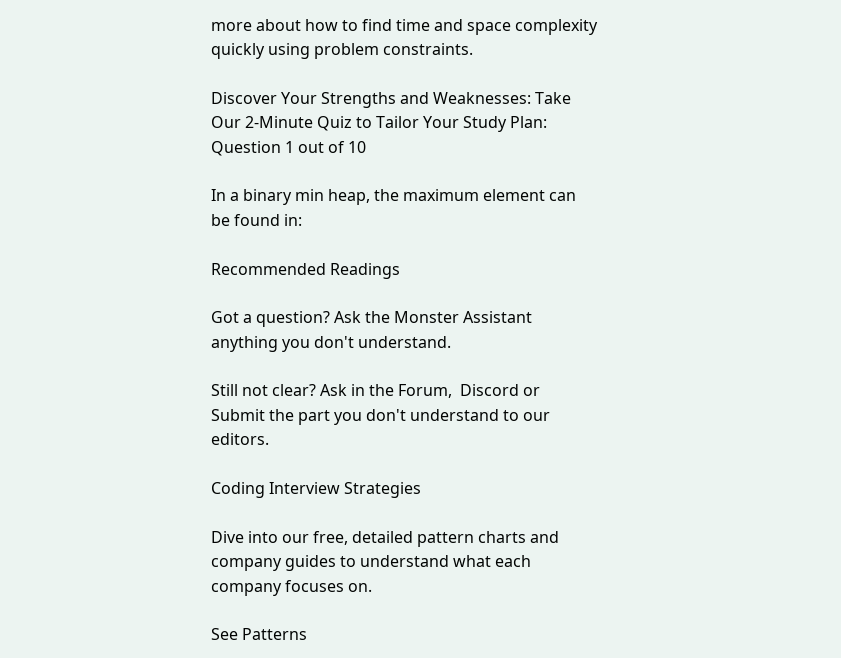more about how to find time and space complexity quickly using problem constraints.

Discover Your Strengths and Weaknesses: Take Our 2-Minute Quiz to Tailor Your Study Plan:
Question 1 out of 10

In a binary min heap, the maximum element can be found in:

Recommended Readings

Got a question? Ask the Monster Assistant anything you don't understand.

Still not clear? Ask in the Forum,  Discord or Submit the part you don't understand to our editors.

Coding Interview Strategies

Dive into our free, detailed pattern charts and company guides to understand what each company focuses on.

See Patterns